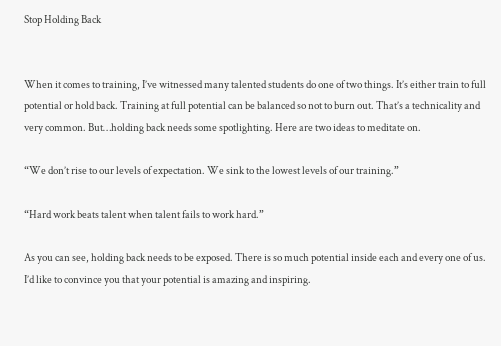Stop Holding Back


When it comes to training, I’ve witnessed many talented students do one of two things. It’s either train to full potential or hold back. Training at full potential can be balanced so not to burn out. That’s a technicality and very common. But…holding back needs some spotlighting. Here are two ideas to meditate on.

“We don’t rise to our levels of expectation. We sink to the lowest levels of our training.”

“Hard work beats talent when talent fails to work hard.”

As you can see, holding back needs to be exposed. There is so much potential inside each and every one of us. I’d like to convince you that your potential is amazing and inspiring.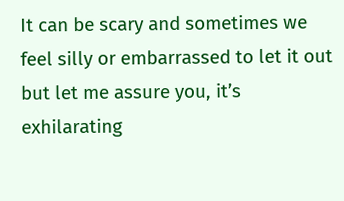It can be scary and sometimes we feel silly or embarrassed to let it out but let me assure you, it’s exhilarating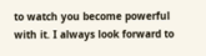to watch you become powerful with it. I always look forward to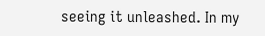seeing it unleashed. In my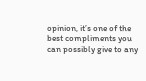opinion, it’s one of the best compliments you can possibly give to any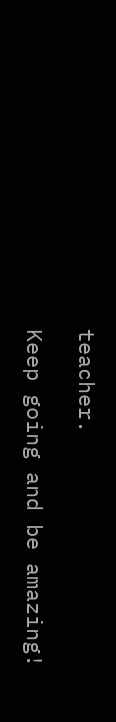teacher.

Keep going and be amazing!